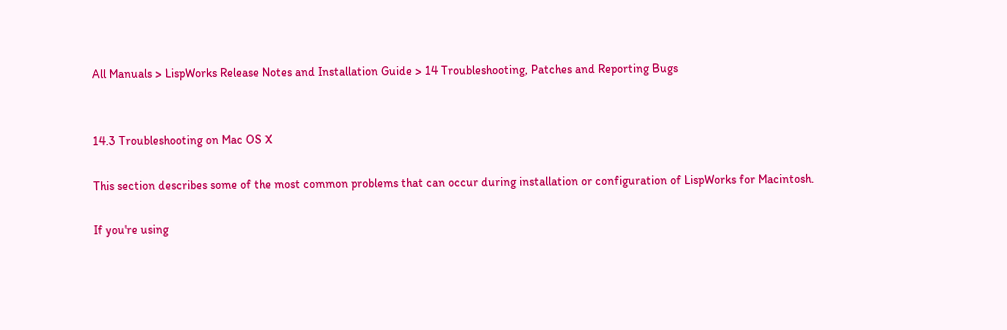All Manuals > LispWorks Release Notes and Installation Guide > 14 Troubleshooting, Patches and Reporting Bugs


14.3 Troubleshooting on Mac OS X

This section describes some of the most common problems that can occur during installation or configuration of LispWorks for Macintosh.

If you're using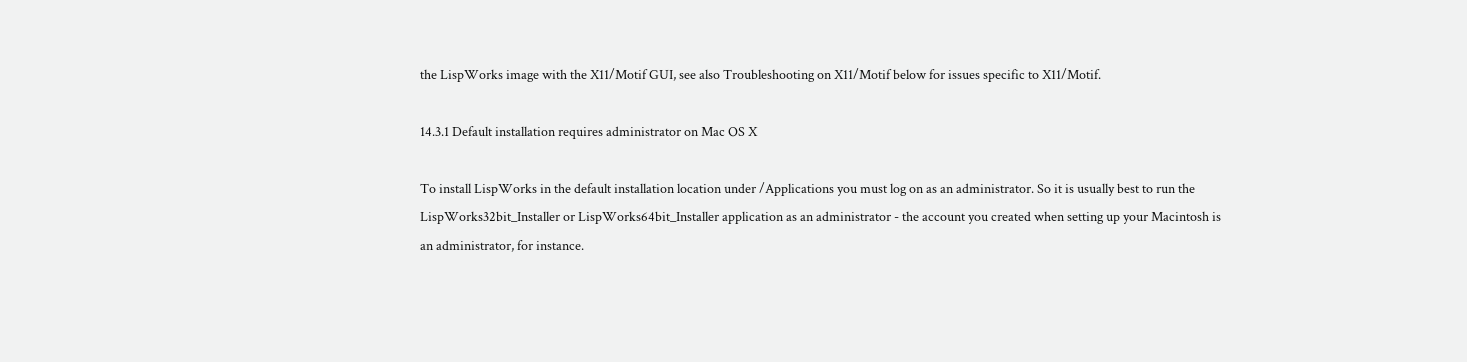the LispWorks image with the X11/Motif GUI, see also Troubleshooting on X11/Motif below for issues specific to X11/Motif.

14.3.1 Default installation requires administrator on Mac OS X

To install LispWorks in the default installation location under /Applications you must log on as an administrator. So it is usually best to run the LispWorks32bit_Installer or LispWorks64bit_Installer application as an administrator - the account you created when setting up your Macintosh is an administrator, for instance.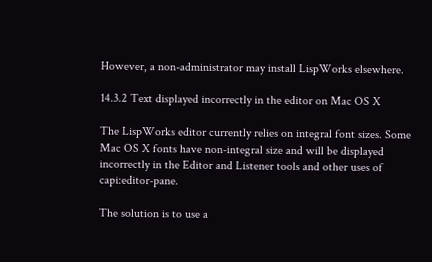However, a non-administrator may install LispWorks elsewhere.

14.3.2 Text displayed incorrectly in the editor on Mac OS X

The LispWorks editor currently relies on integral font sizes. Some Mac OS X fonts have non-integral size and will be displayed incorrectly in the Editor and Listener tools and other uses of capi:editor-pane.

The solution is to use a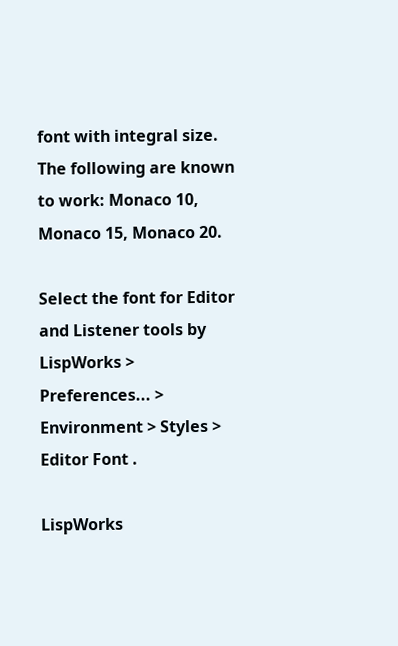font with integral size. The following are known to work: Monaco 10, Monaco 15, Monaco 20.

Select the font for Editor and Listener tools by LispWorks > Preferences... > Environment > Styles > Editor Font .

LispWorks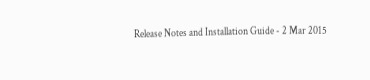Release Notes and Installation Guide - 2 Mar 2015